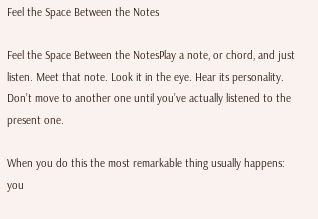Feel the Space Between the Notes

Feel the Space Between the NotesPlay a note, or chord, and just listen. Meet that note. Look it in the eye. Hear its personality. Don’t move to another one until you’ve actually listened to the present one.

When you do this the most remarkable thing usually happens: you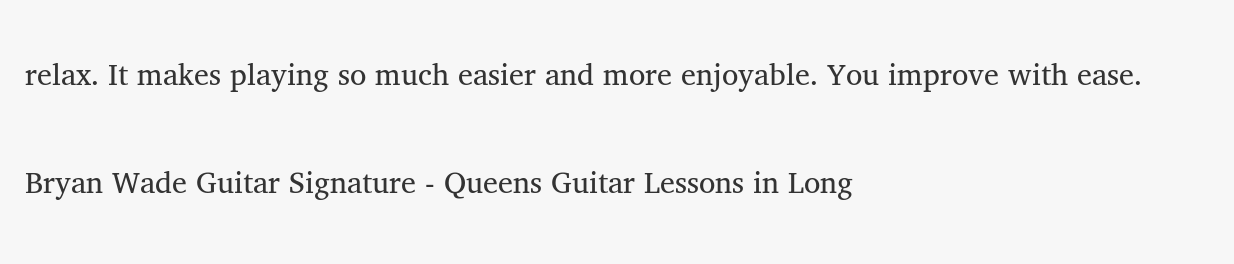relax. It makes playing so much easier and more enjoyable. You improve with ease.

Bryan Wade Guitar Signature - Queens Guitar Lessons in Long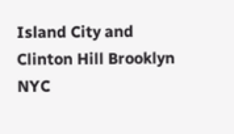Island City and Clinton Hill Brooklyn NYC